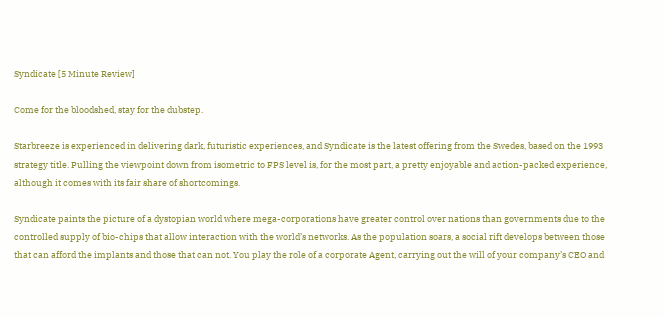Syndicate [5 Minute Review]

Come for the bloodshed, stay for the dubstep.

Starbreeze is experienced in delivering dark, futuristic experiences, and Syndicate is the latest offering from the Swedes, based on the 1993 strategy title. Pulling the viewpoint down from isometric to FPS level is, for the most part, a pretty enjoyable and action-packed experience, although it comes with its fair share of shortcomings.

Syndicate paints the picture of a dystopian world where mega-corporations have greater control over nations than governments due to the controlled supply of bio-chips that allow interaction with the world’s networks. As the population soars, a social rift develops between those that can afford the implants and those that can not. You play the role of a corporate Agent, carrying out the will of your company’s CEO and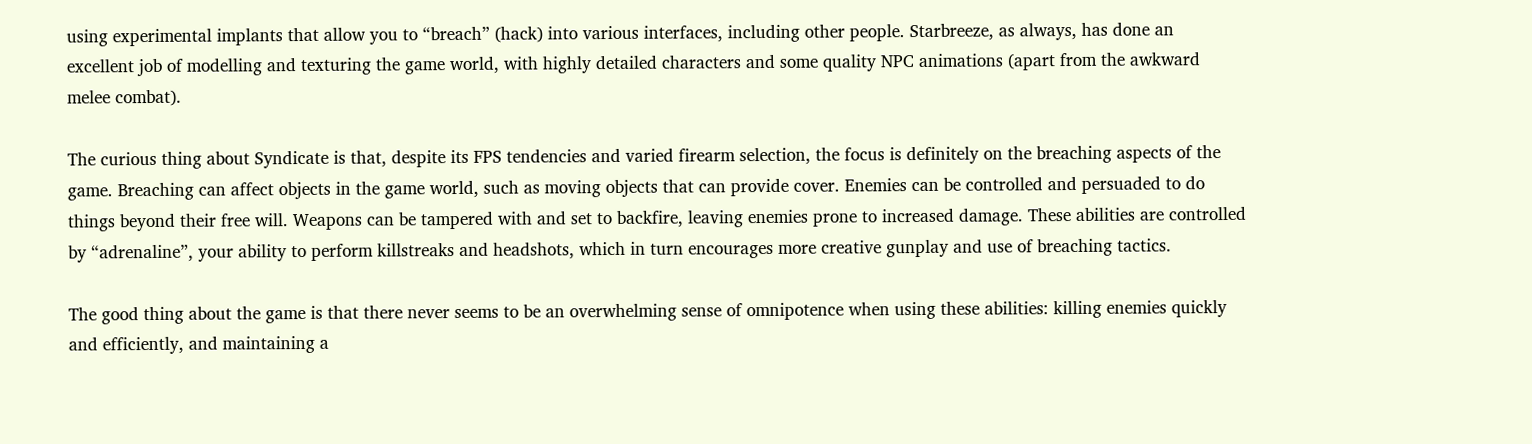using experimental implants that allow you to “breach” (hack) into various interfaces, including other people. Starbreeze, as always, has done an excellent job of modelling and texturing the game world, with highly detailed characters and some quality NPC animations (apart from the awkward melee combat).

The curious thing about Syndicate is that, despite its FPS tendencies and varied firearm selection, the focus is definitely on the breaching aspects of the game. Breaching can affect objects in the game world, such as moving objects that can provide cover. Enemies can be controlled and persuaded to do things beyond their free will. Weapons can be tampered with and set to backfire, leaving enemies prone to increased damage. These abilities are controlled by “adrenaline”, your ability to perform killstreaks and headshots, which in turn encourages more creative gunplay and use of breaching tactics.

The good thing about the game is that there never seems to be an overwhelming sense of omnipotence when using these abilities: killing enemies quickly and efficiently, and maintaining a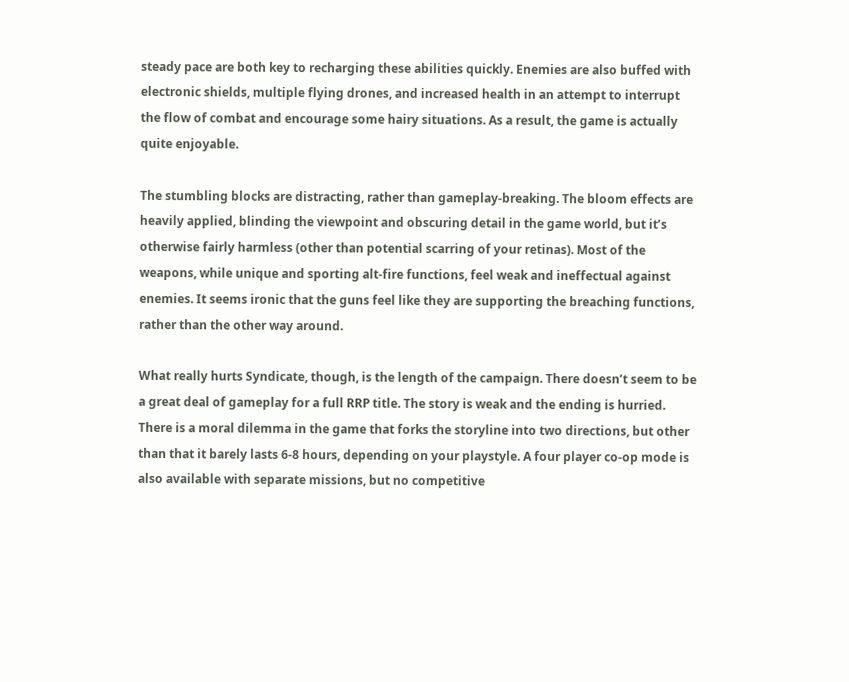steady pace are both key to recharging these abilities quickly. Enemies are also buffed with electronic shields, multiple flying drones, and increased health in an attempt to interrupt the flow of combat and encourage some hairy situations. As a result, the game is actually quite enjoyable.

The stumbling blocks are distracting, rather than gameplay-breaking. The bloom effects are heavily applied, blinding the viewpoint and obscuring detail in the game world, but it’s otherwise fairly harmless (other than potential scarring of your retinas). Most of the weapons, while unique and sporting alt-fire functions, feel weak and ineffectual against enemies. It seems ironic that the guns feel like they are supporting the breaching functions, rather than the other way around.

What really hurts Syndicate, though, is the length of the campaign. There doesn’t seem to be a great deal of gameplay for a full RRP title. The story is weak and the ending is hurried. There is a moral dilemma in the game that forks the storyline into two directions, but other than that it barely lasts 6-8 hours, depending on your playstyle. A four player co-op mode is also available with separate missions, but no competitive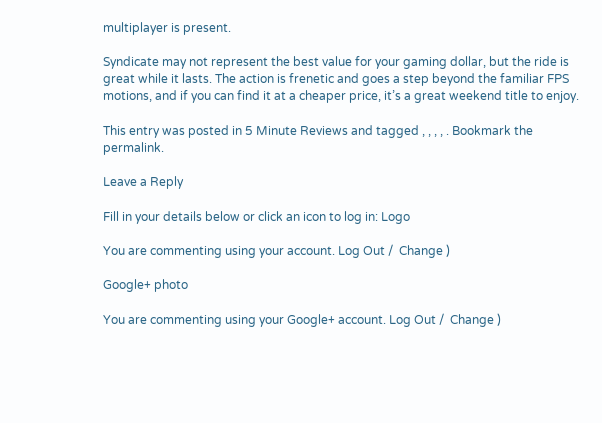multiplayer is present.

Syndicate may not represent the best value for your gaming dollar, but the ride is great while it lasts. The action is frenetic and goes a step beyond the familiar FPS motions, and if you can find it at a cheaper price, it’s a great weekend title to enjoy.

This entry was posted in 5 Minute Reviews and tagged , , , , . Bookmark the permalink.

Leave a Reply

Fill in your details below or click an icon to log in: Logo

You are commenting using your account. Log Out /  Change )

Google+ photo

You are commenting using your Google+ account. Log Out /  Change )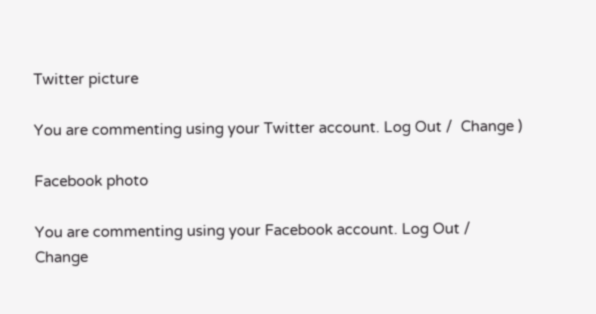Twitter picture

You are commenting using your Twitter account. Log Out /  Change )

Facebook photo

You are commenting using your Facebook account. Log Out /  Change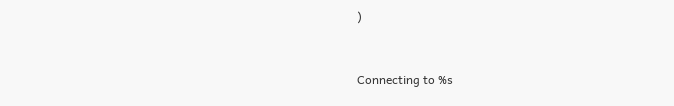)


Connecting to %s